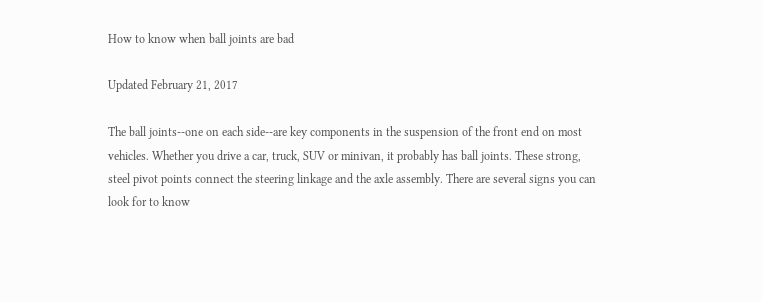How to know when ball joints are bad

Updated February 21, 2017

The ball joints--one on each side--are key components in the suspension of the front end on most vehicles. Whether you drive a car, truck, SUV or minivan, it probably has ball joints. These strong, steel pivot points connect the steering linkage and the axle assembly. There are several signs you can look for to know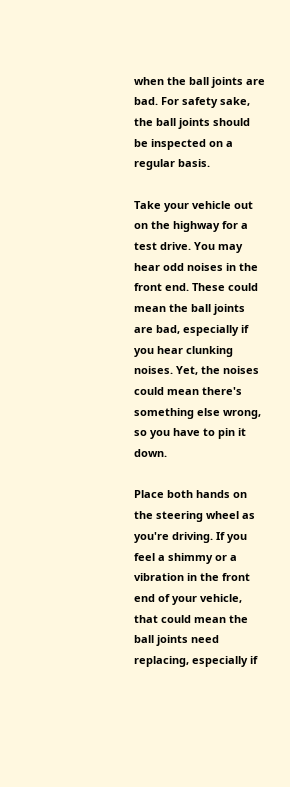when the ball joints are bad. For safety sake, the ball joints should be inspected on a regular basis.

Take your vehicle out on the highway for a test drive. You may hear odd noises in the front end. These could mean the ball joints are bad, especially if you hear clunking noises. Yet, the noises could mean there's something else wrong, so you have to pin it down.

Place both hands on the steering wheel as you're driving. If you feel a shimmy or a vibration in the front end of your vehicle, that could mean the ball joints need replacing, especially if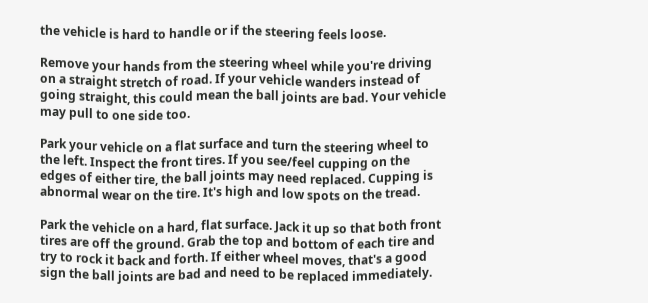the vehicle is hard to handle or if the steering feels loose.

Remove your hands from the steering wheel while you're driving on a straight stretch of road. If your vehicle wanders instead of going straight, this could mean the ball joints are bad. Your vehicle may pull to one side too.

Park your vehicle on a flat surface and turn the steering wheel to the left. Inspect the front tires. If you see/feel cupping on the edges of either tire, the ball joints may need replaced. Cupping is abnormal wear on the tire. It's high and low spots on the tread.

Park the vehicle on a hard, flat surface. Jack it up so that both front tires are off the ground. Grab the top and bottom of each tire and try to rock it back and forth. If either wheel moves, that's a good sign the ball joints are bad and need to be replaced immediately.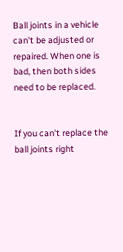Ball joints in a vehicle can't be adjusted or repaired. When one is bad, then both sides need to be replaced.


If you can't replace the ball joints right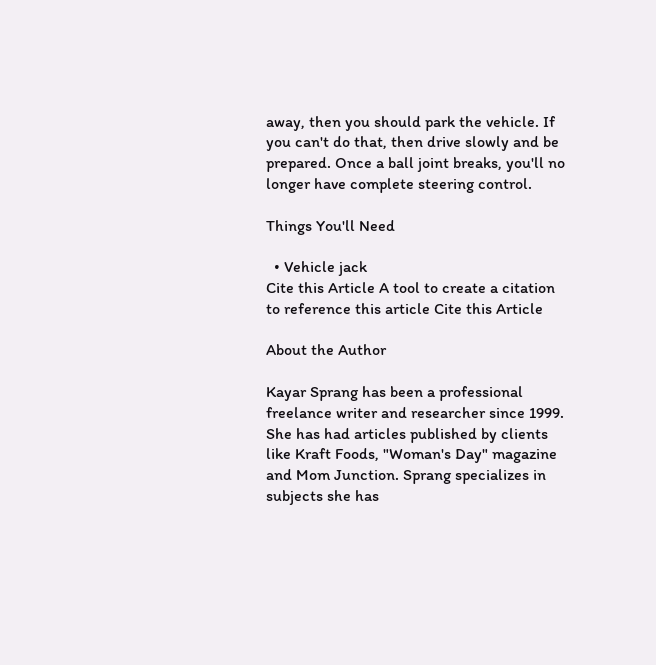away, then you should park the vehicle. If you can't do that, then drive slowly and be prepared. Once a ball joint breaks, you'll no longer have complete steering control.

Things You'll Need

  • Vehicle jack
Cite this Article A tool to create a citation to reference this article Cite this Article

About the Author

Kayar Sprang has been a professional freelance writer and researcher since 1999. She has had articles published by clients like Kraft Foods, "Woman's Day" magazine and Mom Junction. Sprang specializes in subjects she has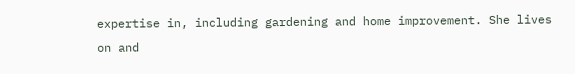expertise in, including gardening and home improvement. She lives on and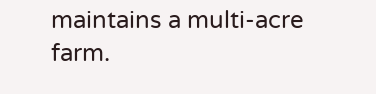maintains a multi-acre farm.